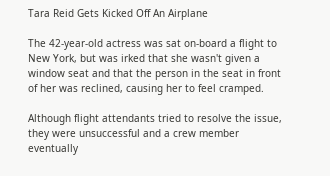Tara Reid Gets Kicked Off An Airplane

The 42-year-old actress was sat on-board a flight to New York, but was irked that she wasn't given a window seat and that the person in the seat in front of her was reclined, causing her to feel cramped.

Although flight attendants tried to resolve the issue, they were unsuccessful and a crew member eventually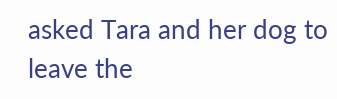asked Tara and her dog to leave the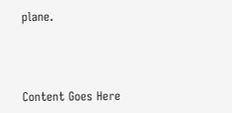plane.



Content Goes Here